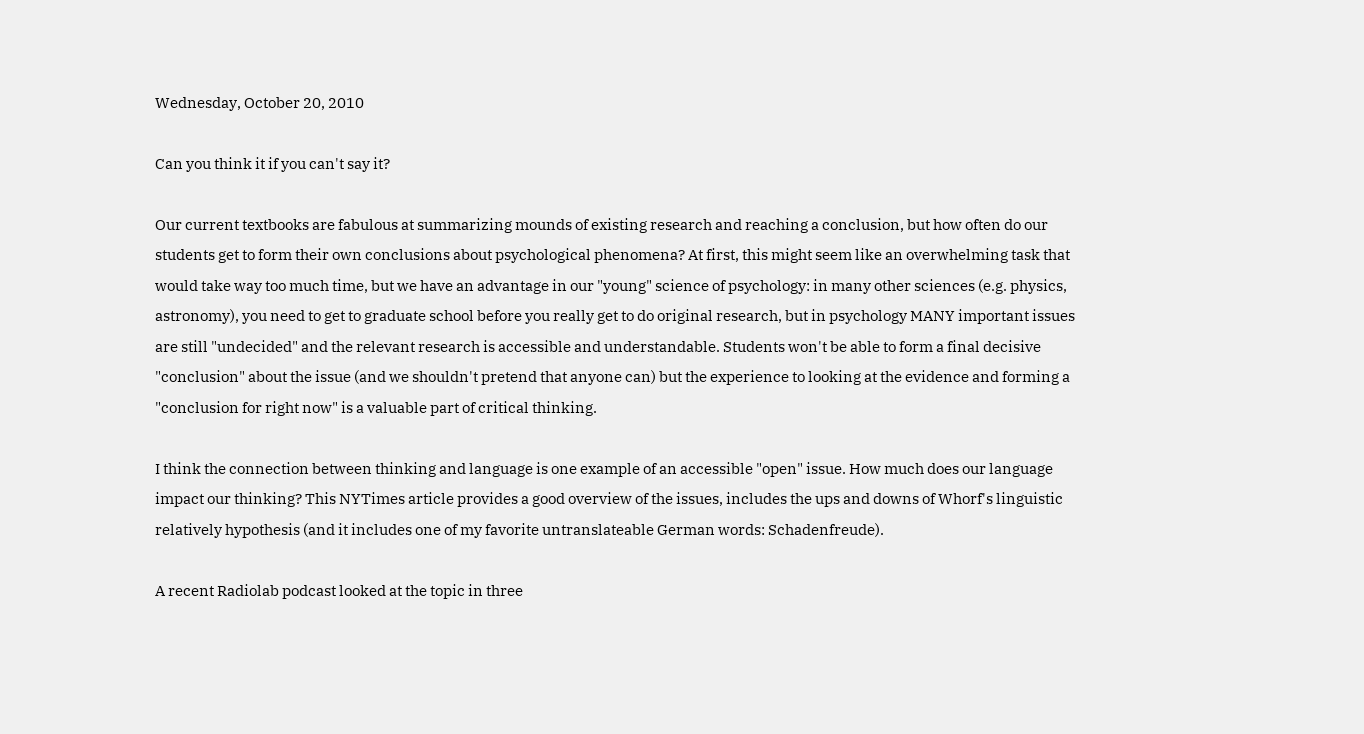Wednesday, October 20, 2010

Can you think it if you can't say it?

Our current textbooks are fabulous at summarizing mounds of existing research and reaching a conclusion, but how often do our students get to form their own conclusions about psychological phenomena? At first, this might seem like an overwhelming task that would take way too much time, but we have an advantage in our "young" science of psychology: in many other sciences (e.g. physics, astronomy), you need to get to graduate school before you really get to do original research, but in psychology MANY important issues are still "undecided" and the relevant research is accessible and understandable. Students won't be able to form a final decisive "conclusion" about the issue (and we shouldn't pretend that anyone can) but the experience to looking at the evidence and forming a "conclusion for right now" is a valuable part of critical thinking.

I think the connection between thinking and language is one example of an accessible "open" issue. How much does our language impact our thinking? This NYTimes article provides a good overview of the issues, includes the ups and downs of Whorf's linguistic relatively hypothesis (and it includes one of my favorite untranslateable German words: Schadenfreude).

A recent Radiolab podcast looked at the topic in three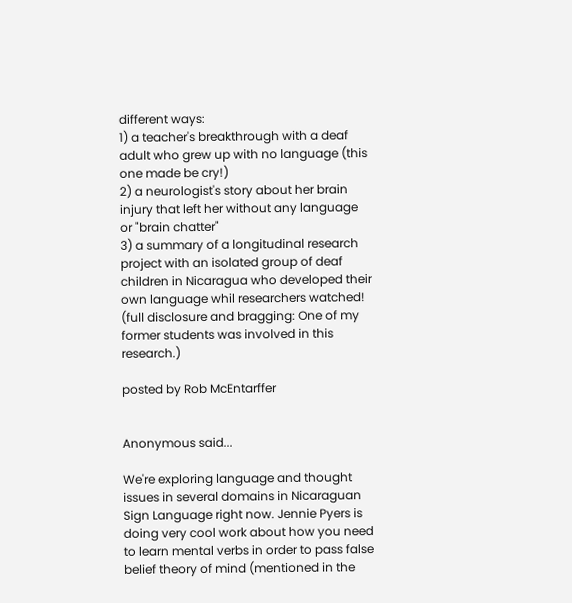different ways:
1) a teacher's breakthrough with a deaf adult who grew up with no language (this one made be cry!)
2) a neurologist's story about her brain injury that left her without any language or "brain chatter"
3) a summary of a longitudinal research project with an isolated group of deaf children in Nicaragua who developed their own language whil researchers watched! (full disclosure and bragging: One of my former students was involved in this research.)

posted by Rob McEntarffer


Anonymous said...

We're exploring language and thought issues in several domains in Nicaraguan Sign Language right now. Jennie Pyers is doing very cool work about how you need to learn mental verbs in order to pass false belief theory of mind (mentioned in the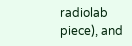radiolab piece), and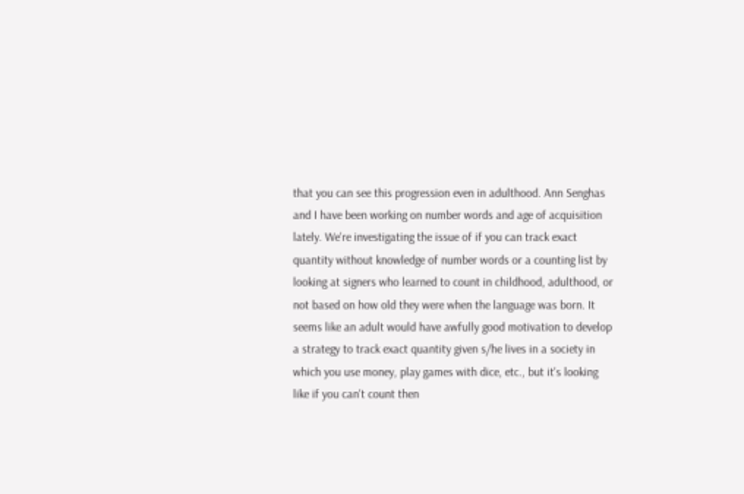that you can see this progression even in adulthood. Ann Senghas and I have been working on number words and age of acquisition lately. We're investigating the issue of if you can track exact quantity without knowledge of number words or a counting list by looking at signers who learned to count in childhood, adulthood, or not based on how old they were when the language was born. It seems like an adult would have awfully good motivation to develop a strategy to track exact quantity given s/he lives in a society in which you use money, play games with dice, etc., but it's looking like if you can't count then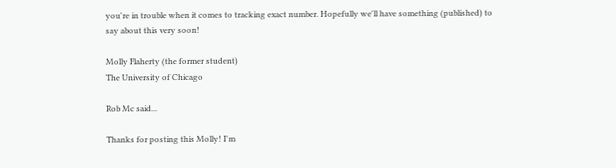you're in trouble when it comes to tracking exact number. Hopefully we'll have something (published) to say about this very soon!

Molly Flaherty (the former student)
The University of Chicago

Rob Mc said...

Thanks for posting this Molly! I'm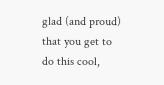glad (and proud) that you get to do this cool,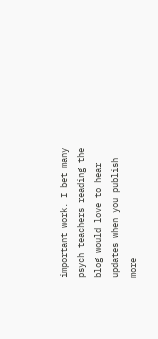important work. I bet many psych teachers reading the blog would love to hear updates when you publish more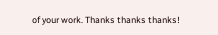of your work. Thanks thanks thanks!